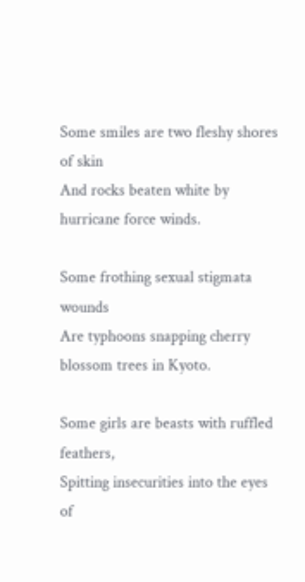Some smiles are two fleshy shores of skin
And rocks beaten white by hurricane force winds.

Some frothing sexual stigmata wounds
Are typhoons snapping cherry blossom trees in Kyoto.

Some girls are beasts with ruffled feathers,
Spitting insecurities into the eyes of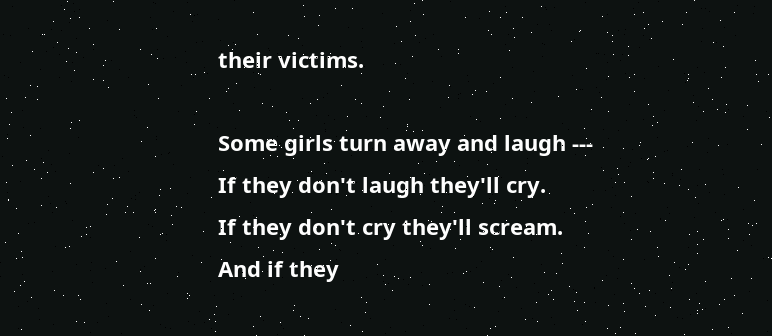their victims.

Some girls turn away and laugh ---
If they don't laugh they'll cry.
If they don't cry they'll scream.
And if they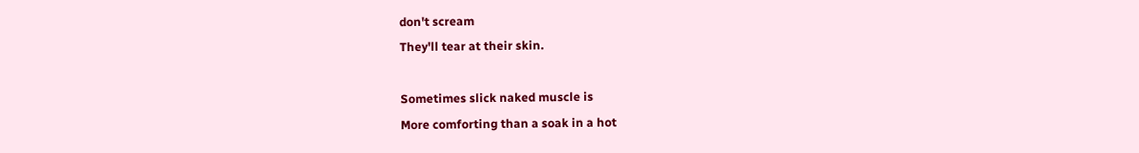don't scream
They'll tear at their skin.

Sometimes slick naked muscle is
More comforting than a soak in a hot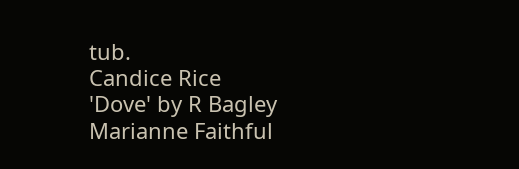tub.
Candice Rice
'Dove' by R Bagley
Marianne Faithful